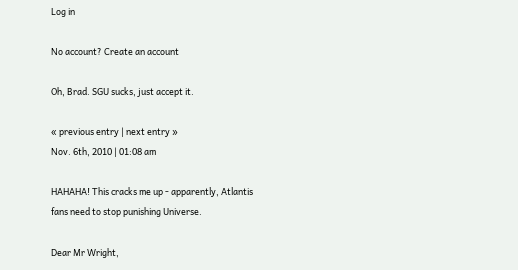Log in

No account? Create an account

Oh, Brad. SGU sucks, just accept it.

« previous entry | next entry »
Nov. 6th, 2010 | 01:08 am

HAHAHA! This cracks me up - apparently, Atlantis fans need to stop punishing Universe.

Dear Mr Wright,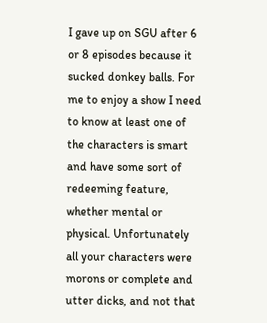I gave up on SGU after 6 or 8 episodes because it sucked donkey balls. For me to enjoy a show I need to know at least one of the characters is smart and have some sort of redeeming feature, whether mental or physical. Unfortunately all your characters were morons or complete and utter dicks, and not that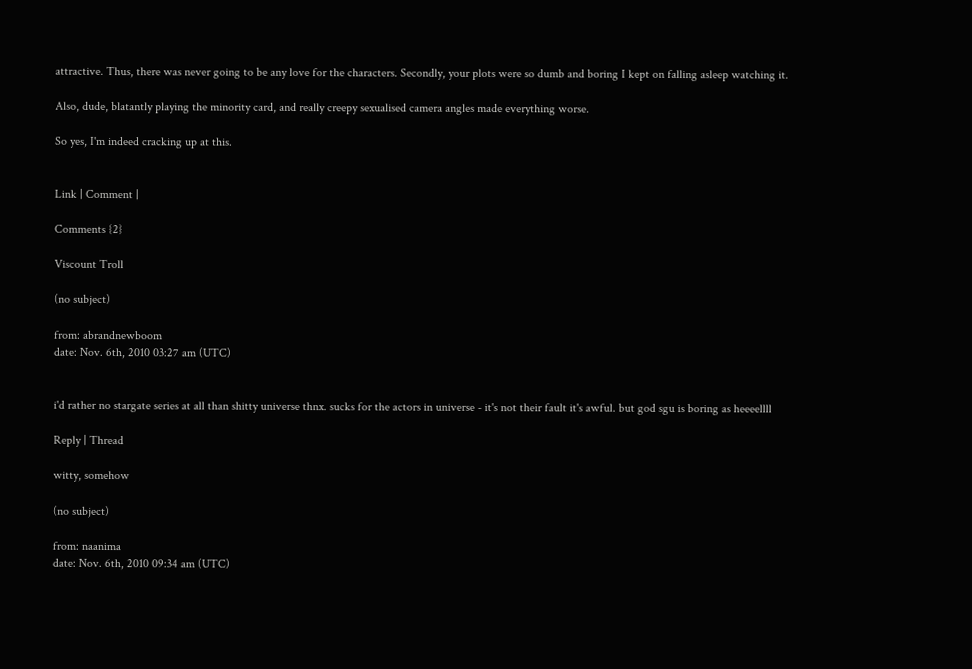attractive. Thus, there was never going to be any love for the characters. Secondly, your plots were so dumb and boring I kept on falling asleep watching it.

Also, dude, blatantly playing the minority card, and really creepy sexualised camera angles made everything worse.

So yes, I'm indeed cracking up at this.


Link | Comment |

Comments {2}

Viscount Troll

(no subject)

from: abrandnewboom
date: Nov. 6th, 2010 03:27 am (UTC)


i'd rather no stargate series at all than shitty universe thnx. sucks for the actors in universe - it's not their fault it's awful. but god sgu is boring as heeeellll

Reply | Thread

witty, somehow

(no subject)

from: naanima
date: Nov. 6th, 2010 09:34 am (UTC)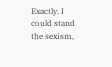Exactly. I could stand the sexism,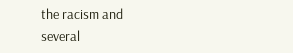the racism and several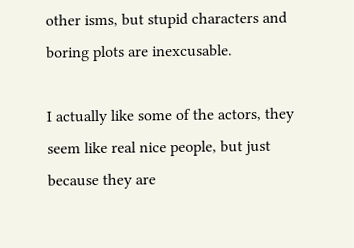other isms, but stupid characters and boring plots are inexcusable.

I actually like some of the actors, they seem like real nice people, but just because they are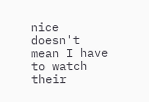nice doesn't mean I have to watch their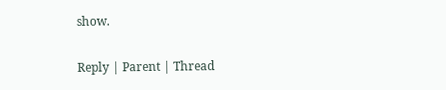show.

Reply | Parent | Thread